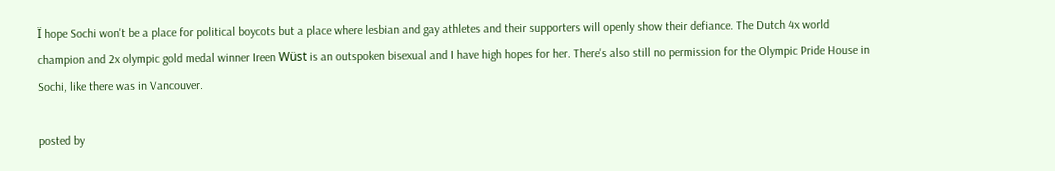Ï hope Sochi won't be a place for political boycots but a place where lesbian and gay athletes and their supporters will openly show their defiance. The Dutch 4x world champion and 2x olympic gold medal winner Ireen Wüst is an outspoken bisexual and I have high hopes for her. There's also still no permission for the Olympic Pride House in Sochi, like there was in Vancouver.

posted by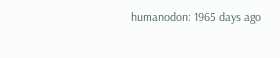humanodon: 1965 days ago